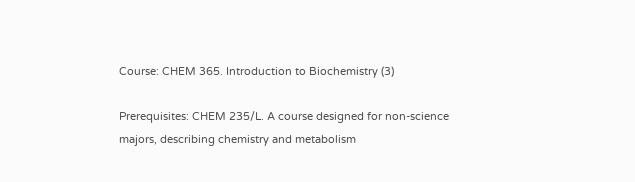Course: CHEM 365. Introduction to Biochemistry (3)

Prerequisites: CHEM 235/L. A course designed for non-science majors, describing chemistry and metabolism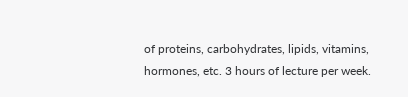of proteins, carbohydrates, lipids, vitamins, hormones, etc. 3 hours of lecture per week.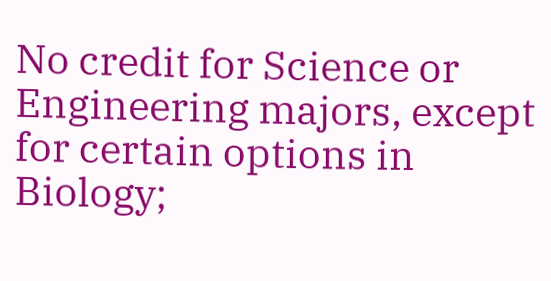No credit for Science or Engineering majors, except for certain options in Biology;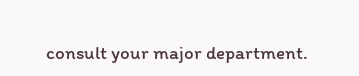consult your major department.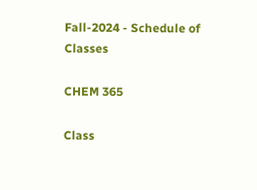Fall-2024 - Schedule of Classes

CHEM 365

Class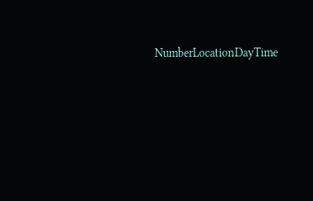NumberLocationDayTime